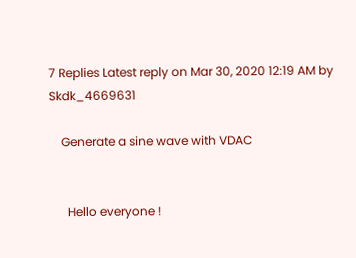7 Replies Latest reply on Mar 30, 2020 12:19 AM by Skdk_4669631

    Generate a sine wave with VDAC


      Hello everyone !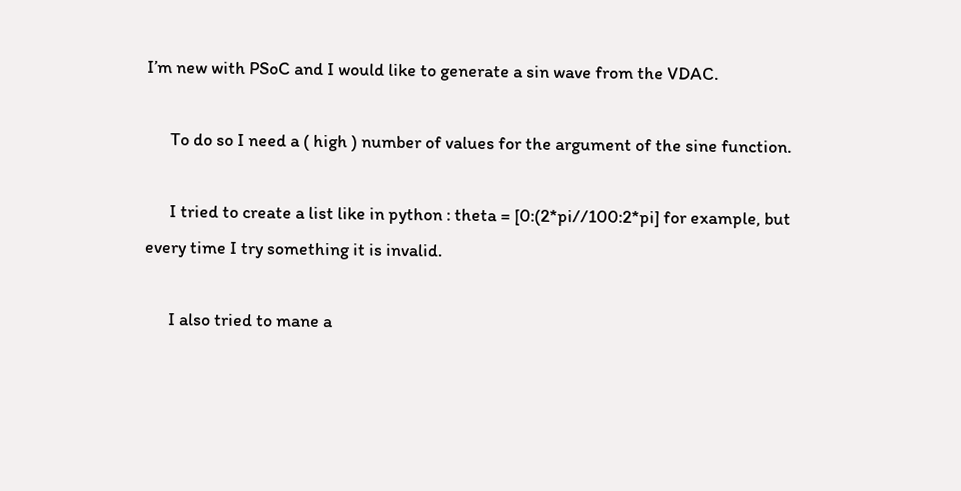I’m new with PSoC and I would like to generate a sin wave from the VDAC.

      To do so I need a ( high ) number of values for the argument of the sine function.

      I tried to create a list like in python : theta = [0:(2*pi//100:2*pi] for example, but every time I try something it is invalid.

      I also tried to mane a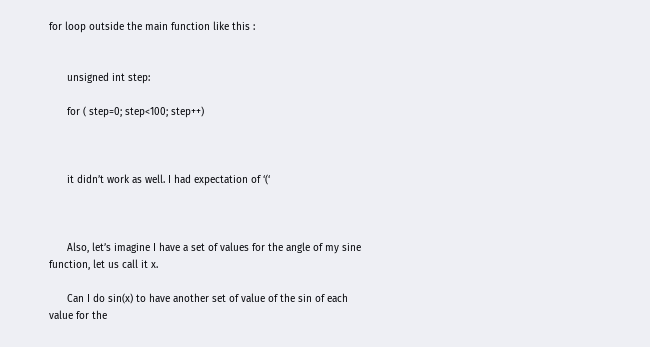for loop outside the main function like this :


      unsigned int step:

      for ( step=0; step<100; step++)



      it didn’t work as well. I had expectation of ‘(‘



      Also, let’s imagine I have a set of values for the angle of my sine function, let us call it x.

      Can I do sin(x) to have another set of value of the sin of each value for the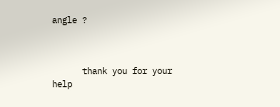angle ?



      thank you for your help